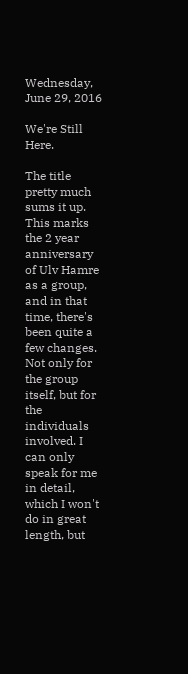Wednesday, June 29, 2016

We're Still Here.

The title pretty much sums it up. This marks the 2 year anniversary of Ulv Hamre as a group, and in that time, there's been quite a few changes. Not only for the group itself, but for the individuals involved. I can only speak for me in detail, which I won't do in great length, but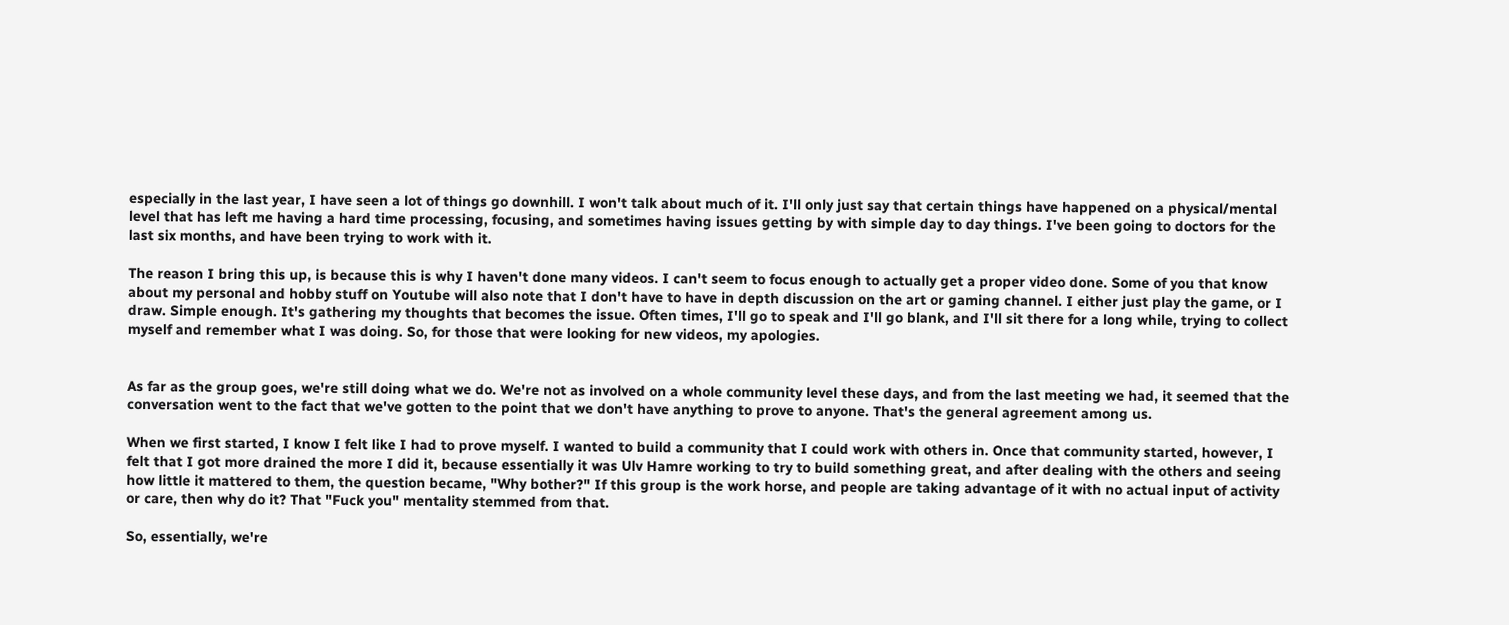especially in the last year, I have seen a lot of things go downhill. I won't talk about much of it. I'll only just say that certain things have happened on a physical/mental level that has left me having a hard time processing, focusing, and sometimes having issues getting by with simple day to day things. I've been going to doctors for the last six months, and have been trying to work with it.

The reason I bring this up, is because this is why I haven't done many videos. I can't seem to focus enough to actually get a proper video done. Some of you that know about my personal and hobby stuff on Youtube will also note that I don't have to have in depth discussion on the art or gaming channel. I either just play the game, or I draw. Simple enough. It's gathering my thoughts that becomes the issue. Often times, I'll go to speak and I'll go blank, and I'll sit there for a long while, trying to collect myself and remember what I was doing. So, for those that were looking for new videos, my apologies.


As far as the group goes, we're still doing what we do. We're not as involved on a whole community level these days, and from the last meeting we had, it seemed that the conversation went to the fact that we've gotten to the point that we don't have anything to prove to anyone. That's the general agreement among us.

When we first started, I know I felt like I had to prove myself. I wanted to build a community that I could work with others in. Once that community started, however, I felt that I got more drained the more I did it, because essentially it was Ulv Hamre working to try to build something great, and after dealing with the others and seeing how little it mattered to them, the question became, "Why bother?" If this group is the work horse, and people are taking advantage of it with no actual input of activity or care, then why do it? That "Fuck you" mentality stemmed from that.

So, essentially, we're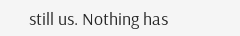still us. Nothing has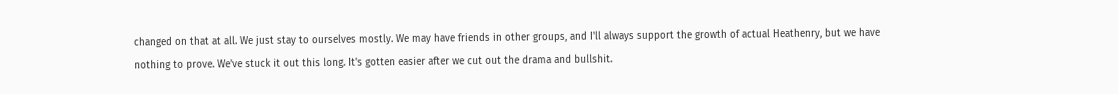changed on that at all. We just stay to ourselves mostly. We may have friends in other groups, and I'll always support the growth of actual Heathenry, but we have nothing to prove. We've stuck it out this long. It's gotten easier after we cut out the drama and bullshit.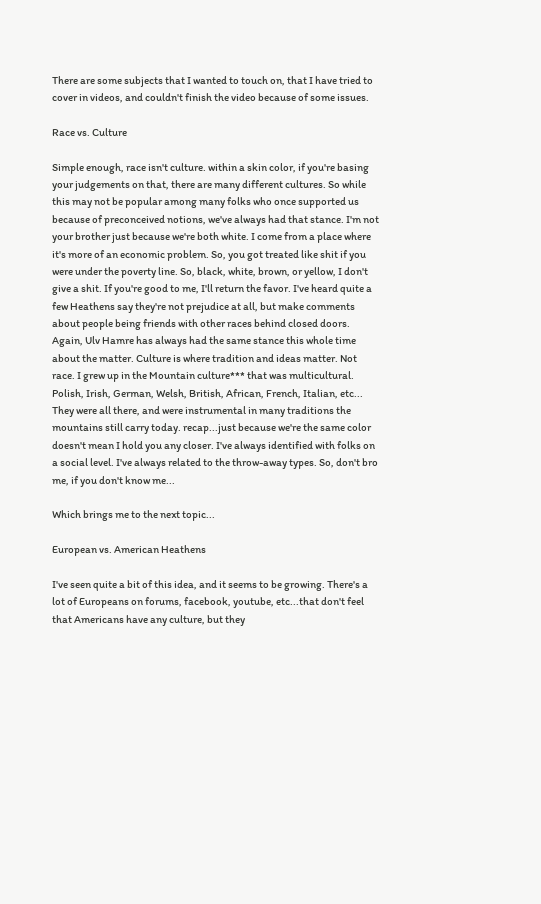There are some subjects that I wanted to touch on, that I have tried to cover in videos, and couldn't finish the video because of some issues.

Race vs. Culture

Simple enough, race isn't culture. within a skin color, if you're basing your judgements on that, there are many different cultures. So while this may not be popular among many folks who once supported us because of preconceived notions, we've always had that stance. I'm not your brother just because we're both white. I come from a place where it's more of an economic problem. So, you got treated like shit if you were under the poverty line. So, black, white, brown, or yellow, I don't give a shit. If you're good to me, I'll return the favor. I've heard quite a few Heathens say they're not prejudice at all, but make comments about people being friends with other races behind closed doors. Again, Ulv Hamre has always had the same stance this whole time about the matter. Culture is where tradition and ideas matter. Not race. I grew up in the Mountain culture*** that was multicultural. Polish, Irish, German, Welsh, British, African, French, Italian, etc... They were all there, and were instrumental in many traditions the mountains still carry today. recap...just because we're the same color doesn't mean I hold you any closer. I've always identified with folks on a social level. I've always related to the throw-away types. So, don't bro me, if you don't know me...

Which brings me to the next topic...

European vs. American Heathens

I've seen quite a bit of this idea, and it seems to be growing. There's a lot of Europeans on forums, facebook, youtube, etc...that don't feel that Americans have any culture, but they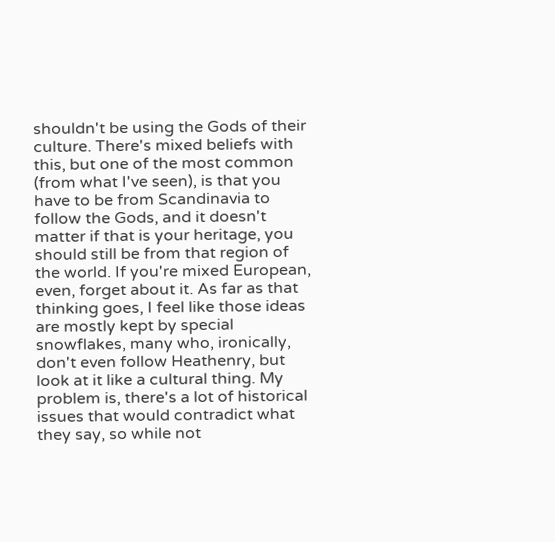shouldn't be using the Gods of their culture. There's mixed beliefs with this, but one of the most common (from what I've seen), is that you have to be from Scandinavia to follow the Gods, and it doesn't matter if that is your heritage, you should still be from that region of the world. If you're mixed European, even, forget about it. As far as that thinking goes, I feel like those ideas are mostly kept by special snowflakes, many who, ironically, don't even follow Heathenry, but look at it like a cultural thing. My problem is, there's a lot of historical issues that would contradict what they say, so while not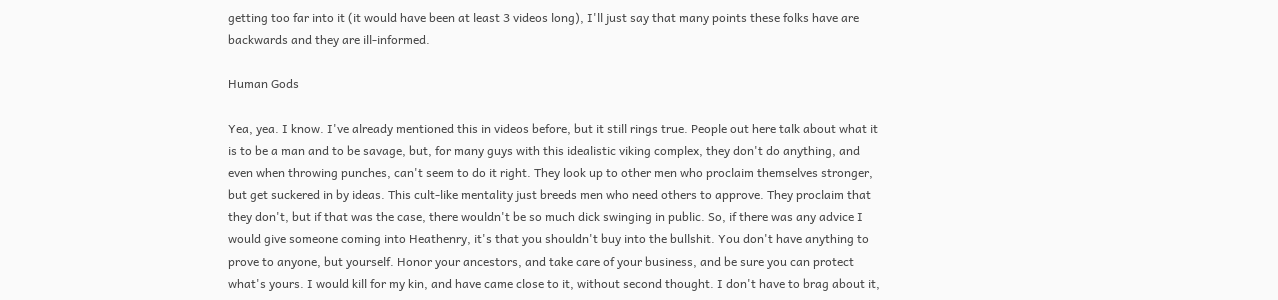getting too far into it (it would have been at least 3 videos long), I'll just say that many points these folks have are backwards and they are ill-informed.

Human Gods

Yea, yea. I know. I've already mentioned this in videos before, but it still rings true. People out here talk about what it is to be a man and to be savage, but, for many guys with this idealistic viking complex, they don't do anything, and even when throwing punches, can't seem to do it right. They look up to other men who proclaim themselves stronger, but get suckered in by ideas. This cult-like mentality just breeds men who need others to approve. They proclaim that they don't, but if that was the case, there wouldn't be so much dick swinging in public. So, if there was any advice I would give someone coming into Heathenry, it's that you shouldn't buy into the bullshit. You don't have anything to prove to anyone, but yourself. Honor your ancestors, and take care of your business, and be sure you can protect what's yours. I would kill for my kin, and have came close to it, without second thought. I don't have to brag about it,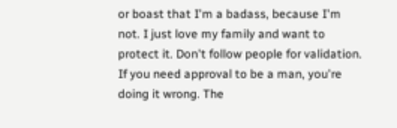or boast that I'm a badass, because I'm not. I just love my family and want to protect it. Don't follow people for validation. If you need approval to be a man, you're doing it wrong. The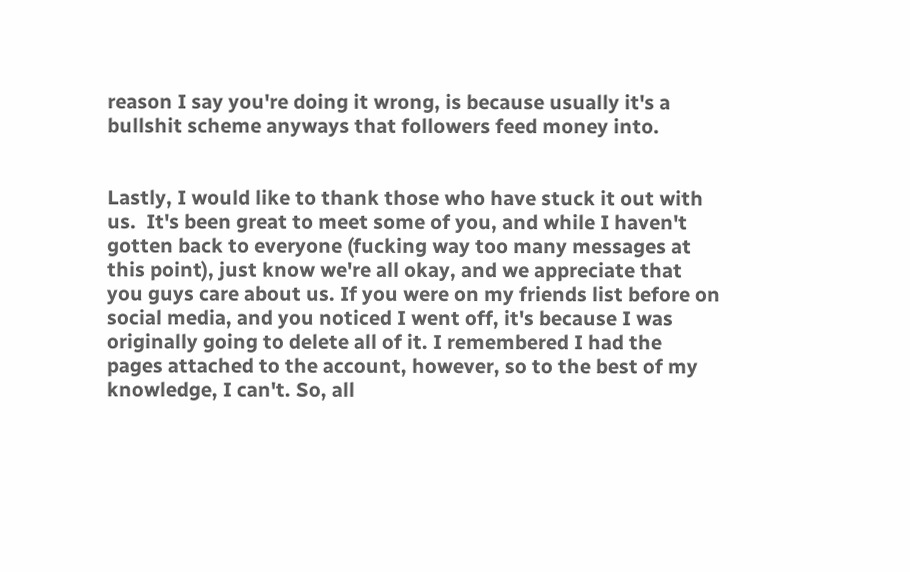reason I say you're doing it wrong, is because usually it's a bullshit scheme anyways that followers feed money into.


Lastly, I would like to thank those who have stuck it out with us.  It's been great to meet some of you, and while I haven't gotten back to everyone (fucking way too many messages at this point), just know we're all okay, and we appreciate that you guys care about us. If you were on my friends list before on social media, and you noticed I went off, it's because I was originally going to delete all of it. I remembered I had the pages attached to the account, however, so to the best of my knowledge, I can't. So, all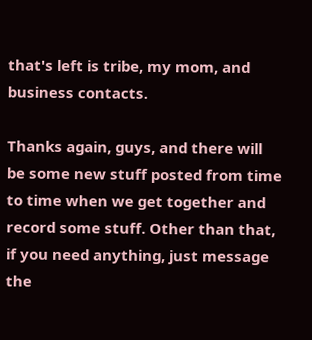that's left is tribe, my mom, and business contacts.

Thanks again, guys, and there will be some new stuff posted from time to time when we get together and record some stuff. Other than that, if you need anything, just message the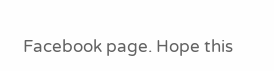Facebook page. Hope this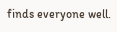finds everyone well.